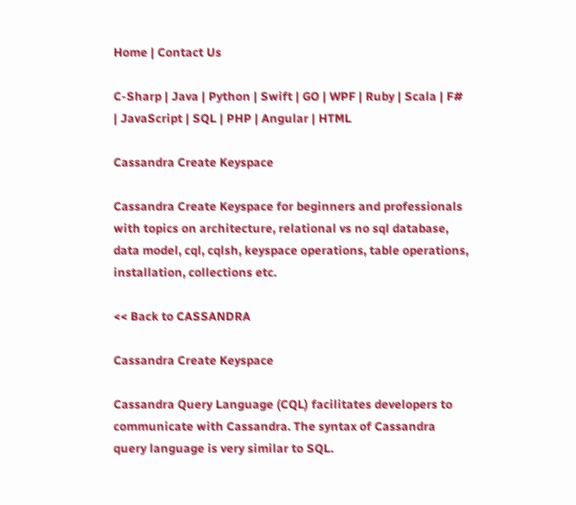Home | Contact Us

C-Sharp | Java | Python | Swift | GO | WPF | Ruby | Scala | F# | JavaScript | SQL | PHP | Angular | HTML

Cassandra Create Keyspace

Cassandra Create Keyspace for beginners and professionals with topics on architecture, relational vs no sql database, data model, cql, cqlsh, keyspace operations, table operations, installation, collections etc.

<< Back to CASSANDRA

Cassandra Create Keyspace

Cassandra Query Language (CQL) facilitates developers to communicate with Cassandra. The syntax of Cassandra query language is very similar to SQL.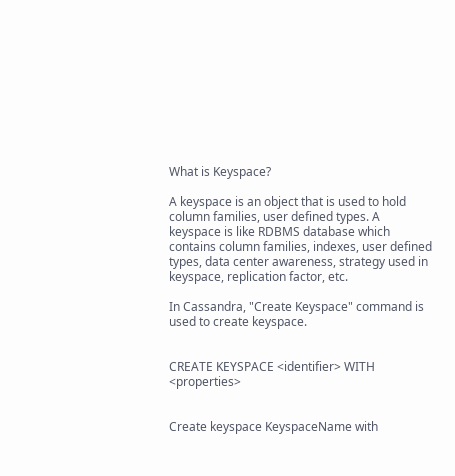What is Keyspace?

A keyspace is an object that is used to hold column families, user defined types. A keyspace is like RDBMS database which contains column families, indexes, user defined types, data center awareness, strategy used in keyspace, replication factor, etc.

In Cassandra, "Create Keyspace" command is used to create keyspace.


CREATE KEYSPACE <identifier> WITH <properties>


Create keyspace KeyspaceName with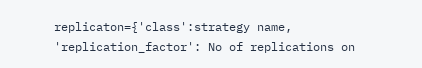replicaton={'class':strategy name,
'replication_factor': No of replications on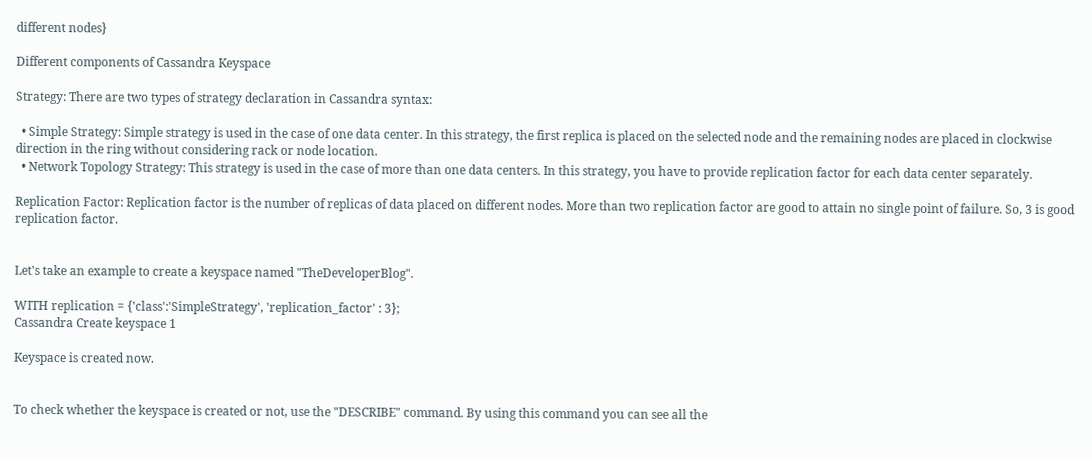different nodes}

Different components of Cassandra Keyspace

Strategy: There are two types of strategy declaration in Cassandra syntax:

  • Simple Strategy: Simple strategy is used in the case of one data center. In this strategy, the first replica is placed on the selected node and the remaining nodes are placed in clockwise direction in the ring without considering rack or node location.
  • Network Topology Strategy: This strategy is used in the case of more than one data centers. In this strategy, you have to provide replication factor for each data center separately.

Replication Factor: Replication factor is the number of replicas of data placed on different nodes. More than two replication factor are good to attain no single point of failure. So, 3 is good replication factor.


Let's take an example to create a keyspace named "TheDeveloperBlog".

WITH replication = {'class':'SimpleStrategy', 'replication_factor' : 3};
Cassandra Create keyspace 1

Keyspace is created now.


To check whether the keyspace is created or not, use the "DESCRIBE" command. By using this command you can see all the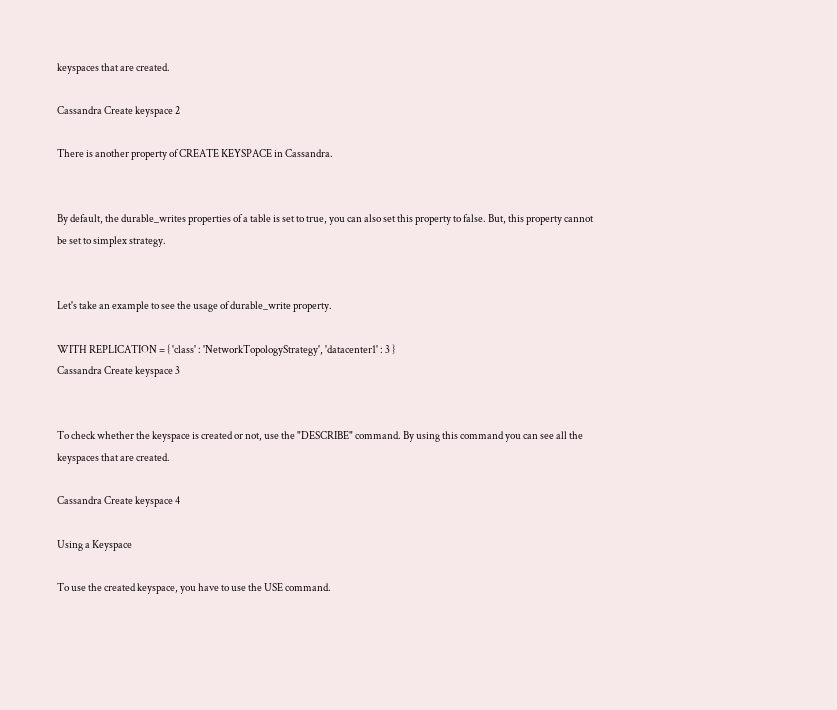keyspaces that are created.

Cassandra Create keyspace 2

There is another property of CREATE KEYSPACE in Cassandra.


By default, the durable_writes properties of a table is set to true, you can also set this property to false. But, this property cannot be set to simplex strategy.


Let's take an example to see the usage of durable_write property.

WITH REPLICATION = { 'class' : 'NetworkTopologyStrategy', 'datacenter1' : 3 }
Cassandra Create keyspace 3


To check whether the keyspace is created or not, use the "DESCRIBE" command. By using this command you can see all the keyspaces that are created.

Cassandra Create keyspace 4

Using a Keyspace

To use the created keyspace, you have to use the USE command.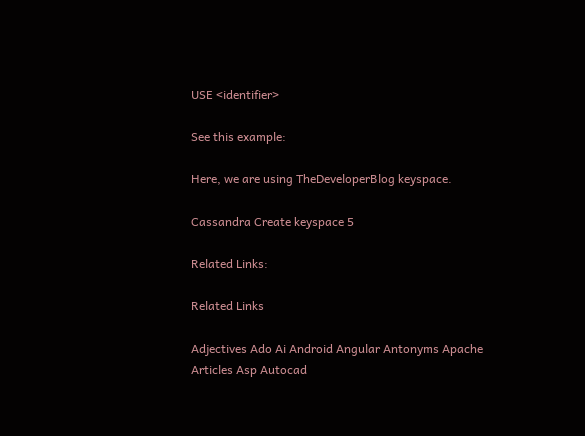USE <identifier>

See this example:

Here, we are using TheDeveloperBlog keyspace.

Cassandra Create keyspace 5

Related Links:

Related Links

Adjectives Ado Ai Android Angular Antonyms Apache Articles Asp Autocad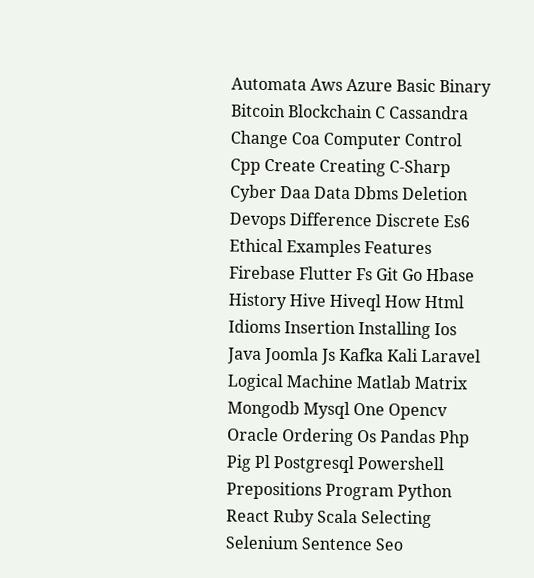Automata Aws Azure Basic Binary Bitcoin Blockchain C Cassandra Change Coa Computer Control Cpp Create Creating C-Sharp Cyber Daa Data Dbms Deletion Devops Difference Discrete Es6 Ethical Examples Features Firebase Flutter Fs Git Go Hbase History Hive Hiveql How Html Idioms Insertion Installing Ios Java Joomla Js Kafka Kali Laravel Logical Machine Matlab Matrix Mongodb Mysql One Opencv Oracle Ordering Os Pandas Php Pig Pl Postgresql Powershell Prepositions Program Python React Ruby Scala Selecting Selenium Sentence Seo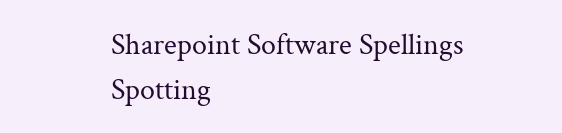Sharepoint Software Spellings Spotting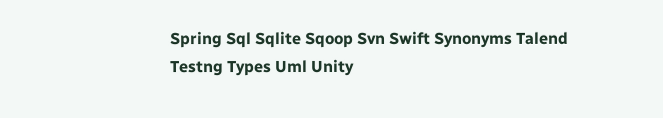Spring Sql Sqlite Sqoop Svn Swift Synonyms Talend Testng Types Uml Unity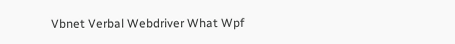Vbnet Verbal Webdriver What Wpf